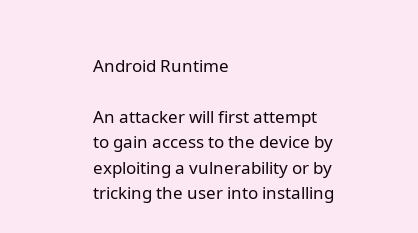Android Runtime

An attacker will first attempt to gain access to the device by exploiting a vulnerability or by tricking the user into installing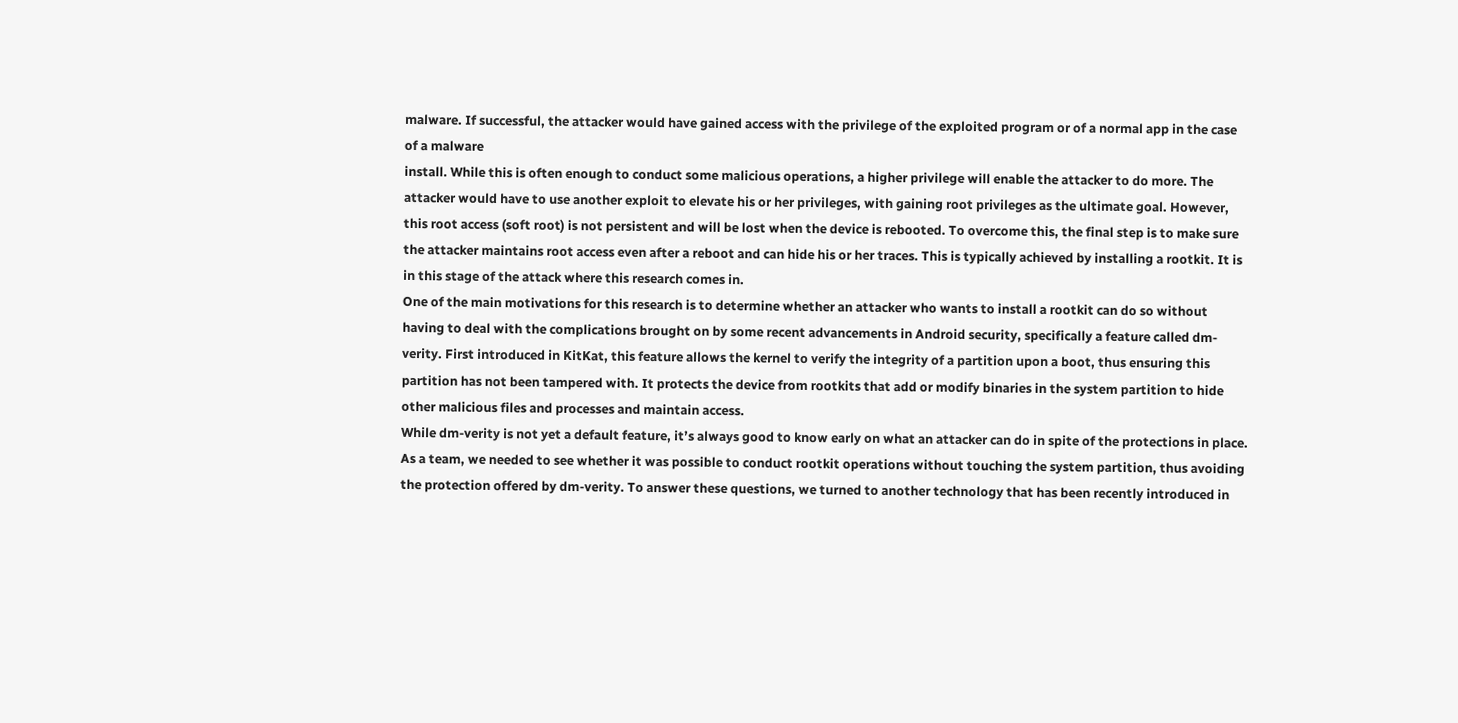malware. If successful, the attacker would have gained access with the privilege of the exploited program or of a normal app in the case of a malware
install. While this is often enough to conduct some malicious operations, a higher privilege will enable the attacker to do more. The attacker would have to use another exploit to elevate his or her privileges, with gaining root privileges as the ultimate goal. However, this root access (soft root) is not persistent and will be lost when the device is rebooted. To overcome this, the final step is to make sure the attacker maintains root access even after a reboot and can hide his or her traces. This is typically achieved by installing a rootkit. It is in this stage of the attack where this research comes in.
One of the main motivations for this research is to determine whether an attacker who wants to install a rootkit can do so without having to deal with the complications brought on by some recent advancements in Android security, specifically a feature called dm-verity. First introduced in KitKat, this feature allows the kernel to verify the integrity of a partition upon a boot, thus ensuring this partition has not been tampered with. It protects the device from rootkits that add or modify binaries in the system partition to hide other malicious files and processes and maintain access.
While dm-verity is not yet a default feature, it’s always good to know early on what an attacker can do in spite of the protections in place. As a team, we needed to see whether it was possible to conduct rootkit operations without touching the system partition, thus avoiding the protection offered by dm-verity. To answer these questions, we turned to another technology that has been recently introduced in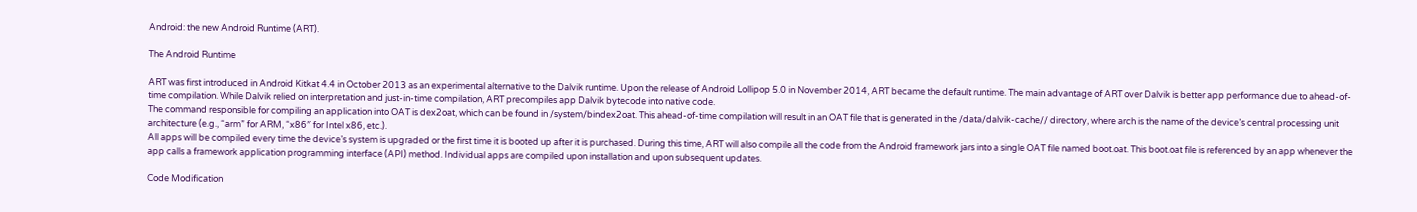Android: the new Android Runtime (ART).

The Android Runtime

ART was first introduced in Android Kitkat 4.4 in October 2013 as an experimental alternative to the Dalvik runtime. Upon the release of Android Lollipop 5.0 in November 2014, ART became the default runtime. The main advantage of ART over Dalvik is better app performance due to ahead-of-time compilation. While Dalvik relied on interpretation and just-in-time compilation, ART precompiles app Dalvik bytecode into native code.
The command responsible for compiling an application into OAT is dex2oat, which can be found in /system/bindex2oat. This ahead-of-time compilation will result in an OAT file that is generated in the /data/dalvik-cache// directory, where arch is the name of the device’s central processing unit architecture (e.g., “arm” for ARM, “x86″ for Intel x86, etc.).
All apps will be compiled every time the device’s system is upgraded or the first time it is booted up after it is purchased. During this time, ART will also compile all the code from the Android framework jars into a single OAT file named boot.oat. This boot.oat file is referenced by an app whenever the app calls a framework application programming interface (API) method. Individual apps are compiled upon installation and upon subsequent updates.

Code Modification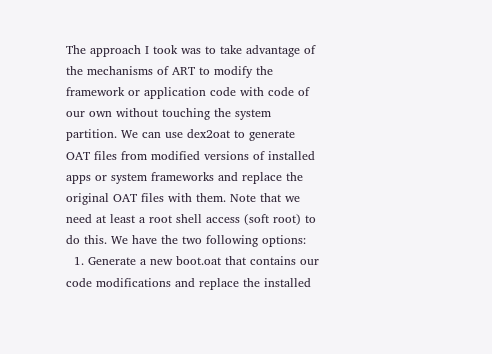The approach I took was to take advantage of the mechanisms of ART to modify the framework or application code with code of our own without touching the system partition. We can use dex2oat to generate OAT files from modified versions of installed apps or system frameworks and replace the original OAT files with them. Note that we need at least a root shell access (soft root) to do this. We have the two following options:
  1. Generate a new boot.oat that contains our code modifications and replace the installed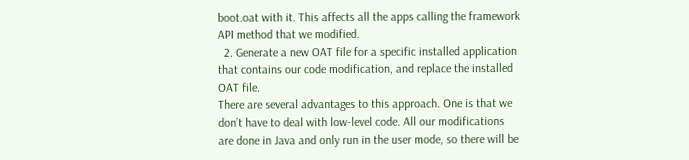boot.oat with it. This affects all the apps calling the framework API method that we modified.
  2. Generate a new OAT file for a specific installed application that contains our code modification, and replace the installed OAT file.
There are several advantages to this approach. One is that we don’t have to deal with low-level code. All our modifications are done in Java and only run in the user mode, so there will be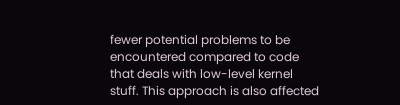fewer potential problems to be encountered compared to code that deals with low-level kernel stuff. This approach is also affected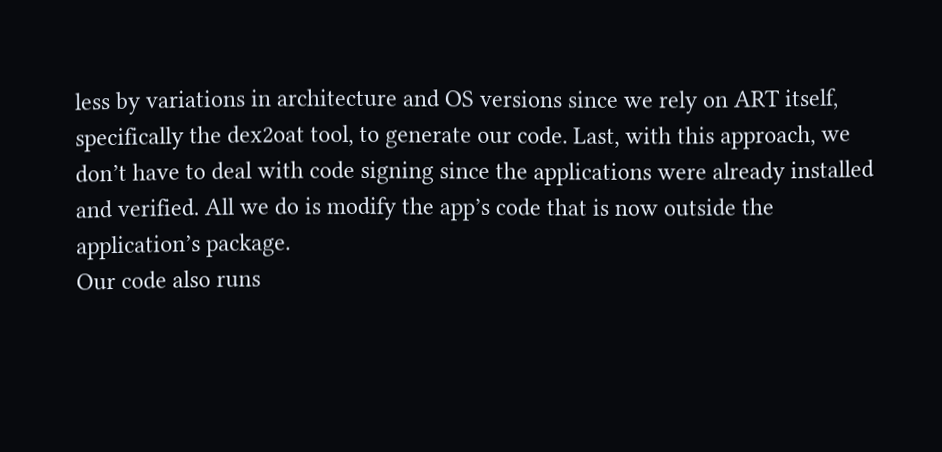less by variations in architecture and OS versions since we rely on ART itself, specifically the dex2oat tool, to generate our code. Last, with this approach, we don’t have to deal with code signing since the applications were already installed and verified. All we do is modify the app’s code that is now outside the application’s package.
Our code also runs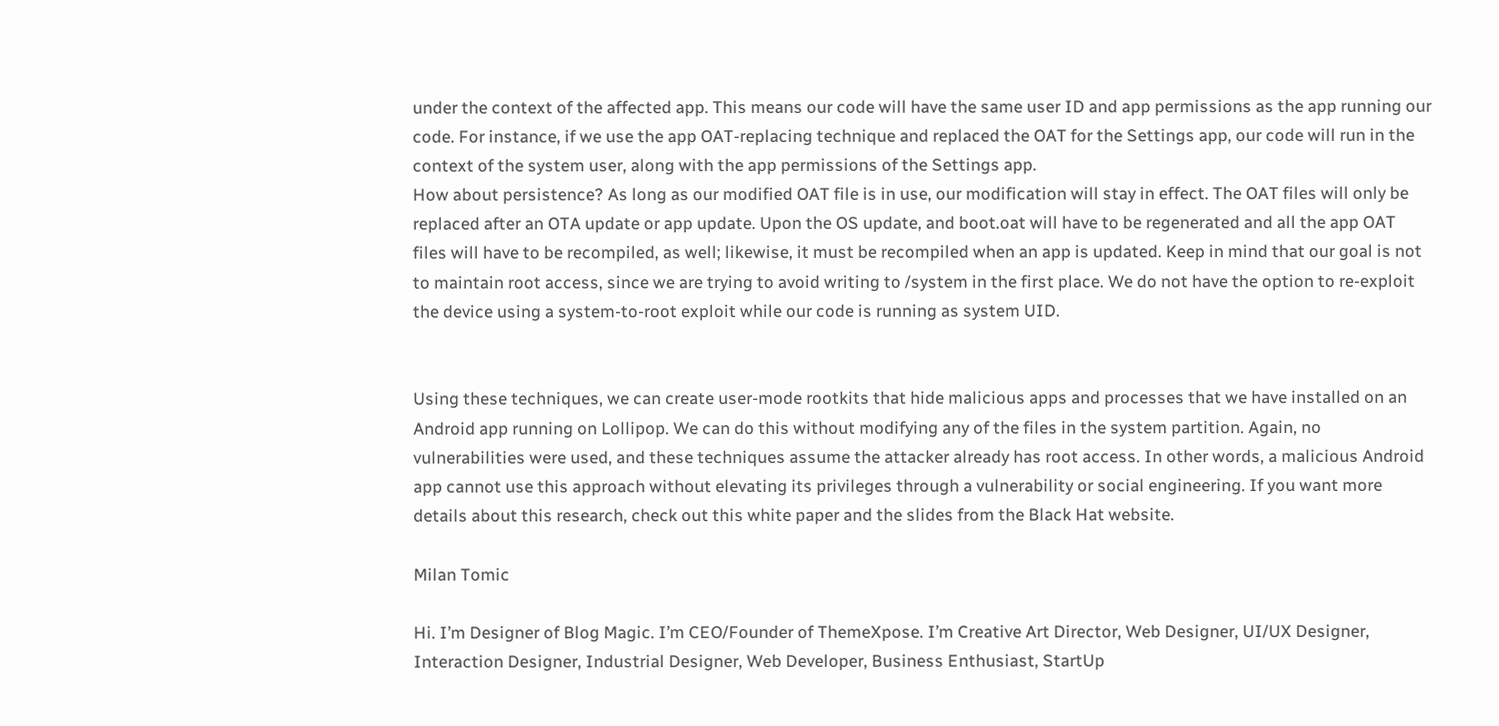under the context of the affected app. This means our code will have the same user ID and app permissions as the app running our code. For instance, if we use the app OAT-replacing technique and replaced the OAT for the Settings app, our code will run in the context of the system user, along with the app permissions of the Settings app.
How about persistence? As long as our modified OAT file is in use, our modification will stay in effect. The OAT files will only be replaced after an OTA update or app update. Upon the OS update, and boot.oat will have to be regenerated and all the app OAT files will have to be recompiled, as well; likewise, it must be recompiled when an app is updated. Keep in mind that our goal is not to maintain root access, since we are trying to avoid writing to /system in the first place. We do not have the option to re-exploit the device using a system-to-root exploit while our code is running as system UID.


Using these techniques, we can create user-mode rootkits that hide malicious apps and processes that we have installed on an Android app running on Lollipop. We can do this without modifying any of the files in the system partition. Again, no vulnerabilities were used, and these techniques assume the attacker already has root access. In other words, a malicious Android app cannot use this approach without elevating its privileges through a vulnerability or social engineering. If you want more details about this research, check out this white paper and the slides from the Black Hat website.

Milan Tomic

Hi. I’m Designer of Blog Magic. I’m CEO/Founder of ThemeXpose. I’m Creative Art Director, Web Designer, UI/UX Designer, Interaction Designer, Industrial Designer, Web Developer, Business Enthusiast, StartUp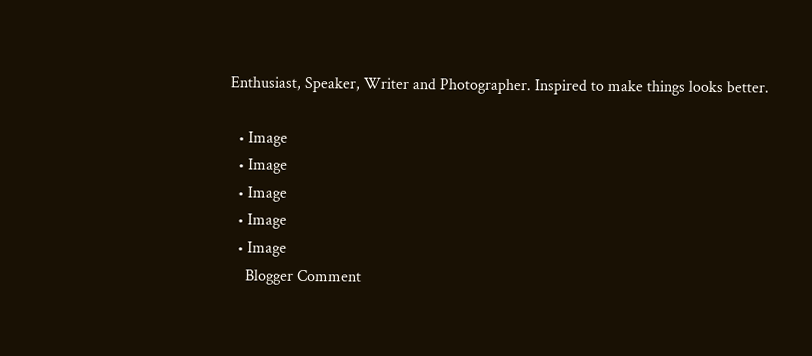Enthusiast, Speaker, Writer and Photographer. Inspired to make things looks better.

  • Image
  • Image
  • Image
  • Image
  • Image
    Blogger Comment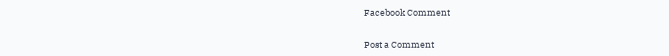Facebook Comment


Post a Comment